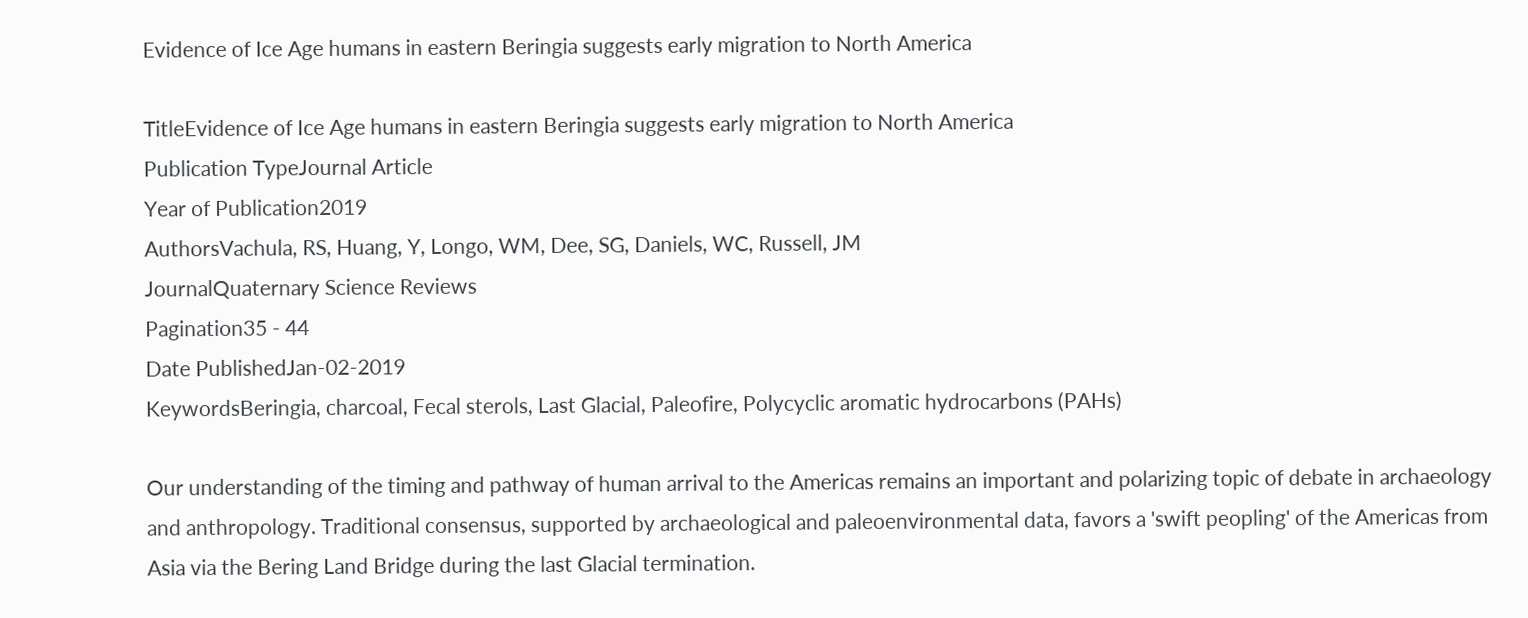Evidence of Ice Age humans in eastern Beringia suggests early migration to North America

TitleEvidence of Ice Age humans in eastern Beringia suggests early migration to North America
Publication TypeJournal Article
Year of Publication2019
AuthorsVachula, RS, Huang, Y, Longo, WM, Dee, SG, Daniels, WC, Russell, JM
JournalQuaternary Science Reviews
Pagination35 - 44
Date PublishedJan-02-2019
KeywordsBeringia, charcoal, Fecal sterols, Last Glacial, Paleofire, Polycyclic aromatic hydrocarbons (PAHs)

Our understanding of the timing and pathway of human arrival to the Americas remains an important and polarizing topic of debate in archaeology and anthropology. Traditional consensus, supported by archaeological and paleoenvironmental data, favors a 'swift peopling' of the Americas from Asia via the Bering Land Bridge during the last Glacial termination.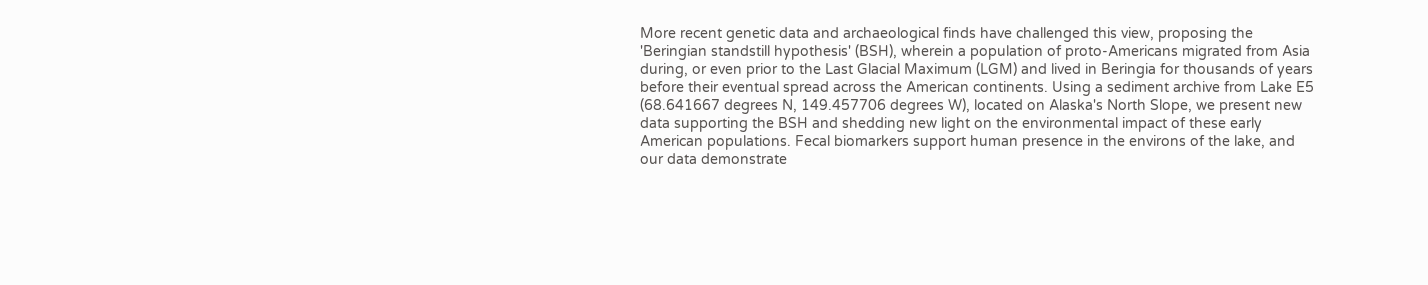More recent genetic data and archaeological finds have challenged this view, proposing the 'Beringian standstill hypothesis' (BSH), wherein a population of proto-Americans migrated from Asia during, or even prior to the Last Glacial Maximum (LGM) and lived in Beringia for thousands of years before their eventual spread across the American continents. Using a sediment archive from Lake E5 (68.641667 degrees N, 149.457706 degrees W), located on Alaska's North Slope, we present new data supporting the BSH and shedding new light on the environmental impact of these early American populations. Fecal biomarkers support human presence in the environs of the lake, and our data demonstrate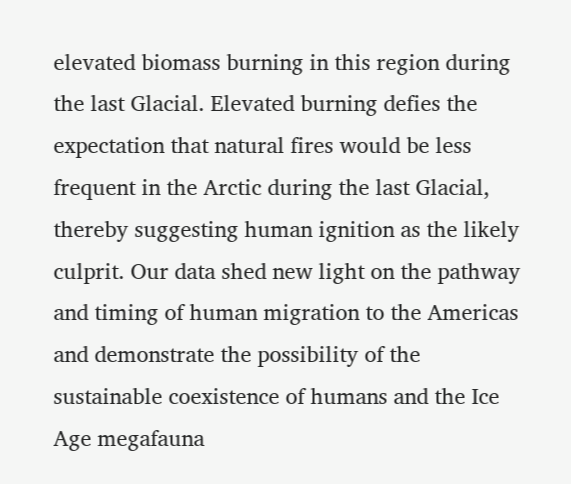elevated biomass burning in this region during the last Glacial. Elevated burning defies the expectation that natural fires would be less frequent in the Arctic during the last Glacial, thereby suggesting human ignition as the likely culprit. Our data shed new light on the pathway and timing of human migration to the Americas and demonstrate the possibility of the sustainable coexistence of humans and the Ice Age megafauna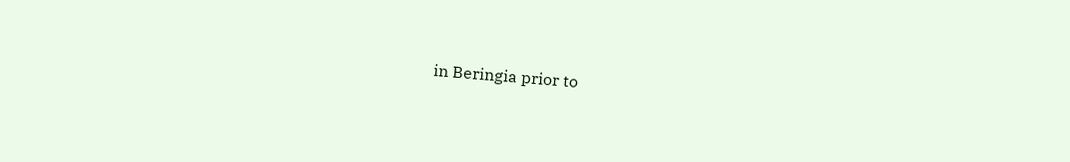in Beringia prior to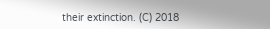their extinction. (C) 2018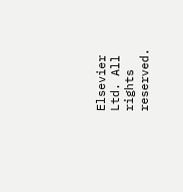Elsevier Ltd. All rights reserved.